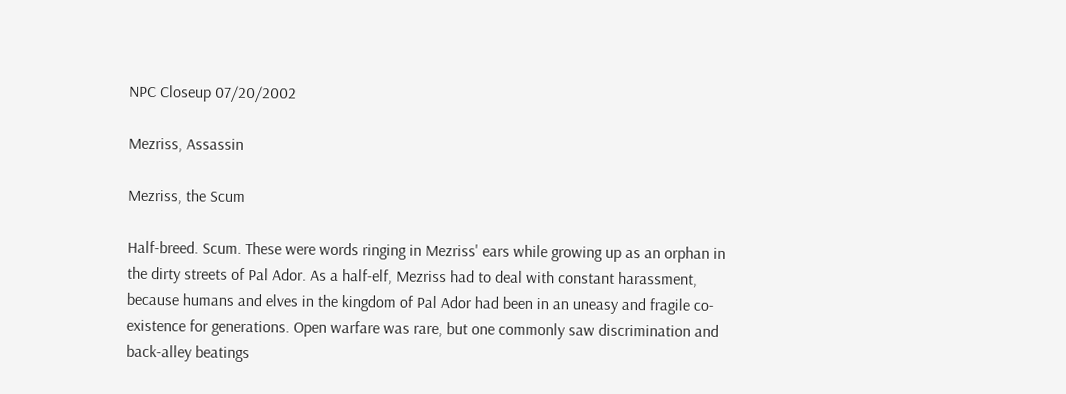NPC Closeup 07/20/2002

Mezriss, Assassin

Mezriss, the Scum

Half-breed. Scum. These were words ringing in Mezriss' ears while growing up as an orphan in the dirty streets of Pal Ador. As a half-elf, Mezriss had to deal with constant harassment, because humans and elves in the kingdom of Pal Ador had been in an uneasy and fragile co-existence for generations. Open warfare was rare, but one commonly saw discrimination and back-alley beatings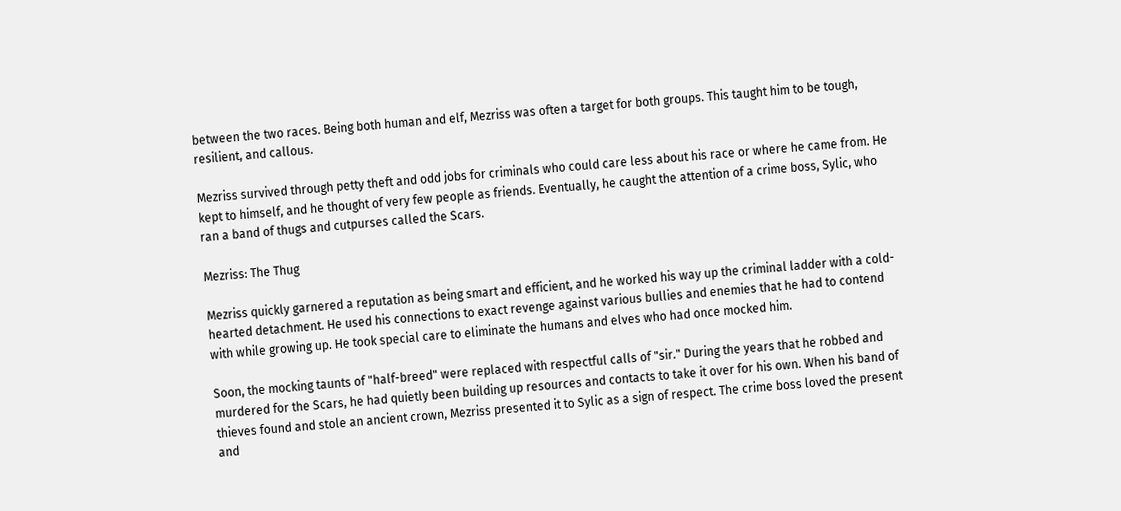between the two races. Being both human and elf, Mezriss was often a target for both groups. This taught him to be tough, resilient, and callous.

Mezriss survived through petty theft and odd jobs for criminals who could care less about his race or where he came from. He kept to himself, and he thought of very few people as friends. Eventually, he caught the attention of a crime boss, Sylic, who ran a band of thugs and cutpurses called the Scars.

Mezriss: The Thug

Mezriss quickly garnered a reputation as being smart and efficient, and he worked his way up the criminal ladder with a cold-hearted detachment. He used his connections to exact revenge against various bullies and enemies that he had to contend with while growing up. He took special care to eliminate the humans and elves who had once mocked him.

Soon, the mocking taunts of "half-breed" were replaced with respectful calls of "sir." During the years that he robbed and murdered for the Scars, he had quietly been building up resources and contacts to take it over for his own. When his band of thieves found and stole an ancient crown, Mezriss presented it to Sylic as a sign of respect. The crime boss loved the present and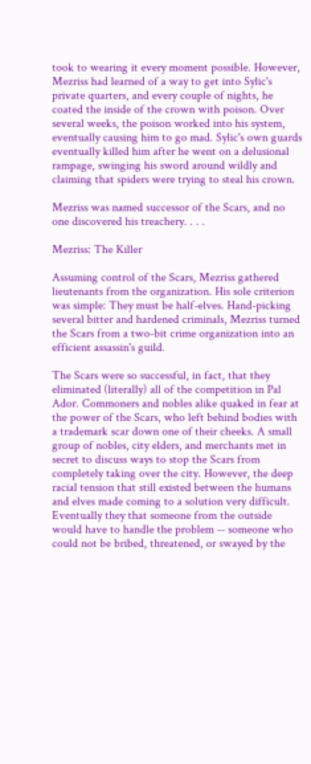took to wearing it every moment possible. However, Mezriss had learned of a way to get into Sylic's private quarters, and every couple of nights, he coated the inside of the crown with poison. Over several weeks, the poison worked into his system, eventually causing him to go mad. Sylic's own guards eventually killed him after he went on a delusional rampage, swinging his sword around wildly and claiming that spiders were trying to steal his crown.

Mezriss was named successor of the Scars, and no one discovered his treachery. . . .

Mezriss: The Killer

Assuming control of the Scars, Mezriss gathered lieutenants from the organization. His sole criterion was simple: They must be half-elves. Hand-picking several bitter and hardened criminals, Mezriss turned the Scars from a two-bit crime organization into an efficient assassin's guild.

The Scars were so successful, in fact, that they eliminated (literally) all of the competition in Pal Ador. Commoners and nobles alike quaked in fear at the power of the Scars, who left behind bodies with a trademark scar down one of their cheeks. A small group of nobles, city elders, and merchants met in secret to discuss ways to stop the Scars from completely taking over the city. However, the deep racial tension that still existed between the humans and elves made coming to a solution very difficult. Eventually they that someone from the outside would have to handle the problem -- someone who could not be bribed, threatened, or swayed by the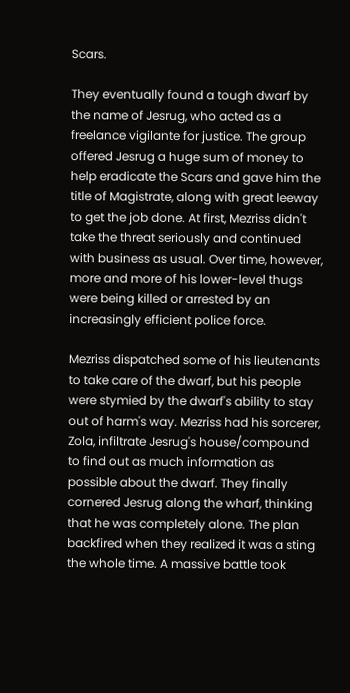Scars.

They eventually found a tough dwarf by the name of Jesrug, who acted as a freelance vigilante for justice. The group offered Jesrug a huge sum of money to help eradicate the Scars and gave him the title of Magistrate, along with great leeway to get the job done. At first, Mezriss didn't take the threat seriously and continued with business as usual. Over time, however, more and more of his lower-level thugs were being killed or arrested by an increasingly efficient police force.

Mezriss dispatched some of his lieutenants to take care of the dwarf, but his people were stymied by the dwarf's ability to stay out of harm's way. Mezriss had his sorcerer, Zola, infiltrate Jesrug's house/compound to find out as much information as possible about the dwarf. They finally cornered Jesrug along the wharf, thinking that he was completely alone. The plan backfired when they realized it was a sting the whole time. A massive battle took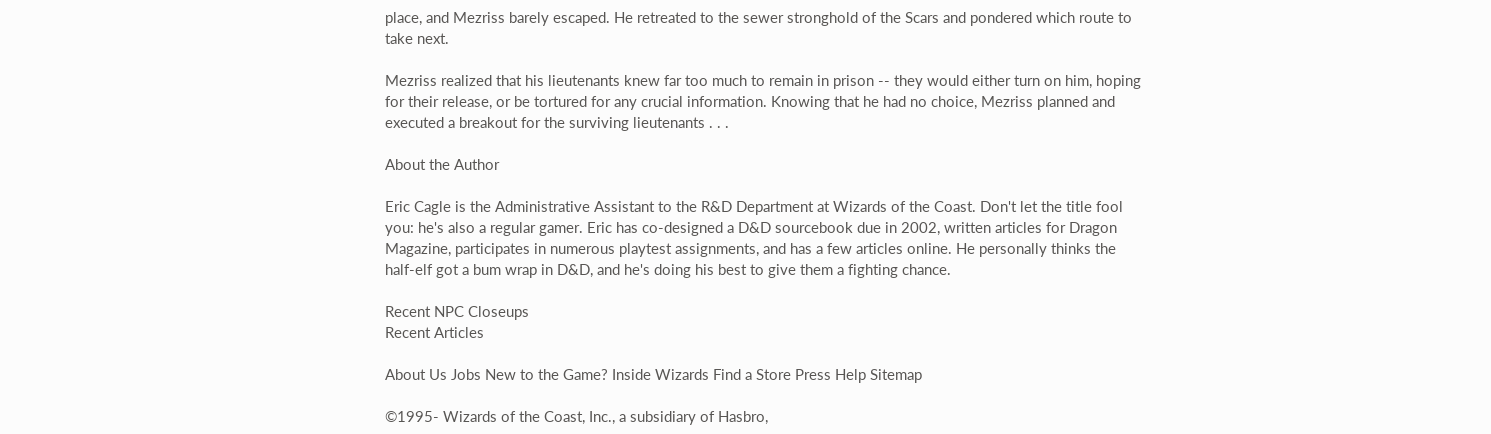place, and Mezriss barely escaped. He retreated to the sewer stronghold of the Scars and pondered which route to take next.

Mezriss realized that his lieutenants knew far too much to remain in prison -- they would either turn on him, hoping for their release, or be tortured for any crucial information. Knowing that he had no choice, Mezriss planned and executed a breakout for the surviving lieutenants . . .

About the Author

Eric Cagle is the Administrative Assistant to the R&D Department at Wizards of the Coast. Don't let the title fool you: he's also a regular gamer. Eric has co-designed a D&D sourcebook due in 2002, written articles for Dragon Magazine, participates in numerous playtest assignments, and has a few articles online. He personally thinks the half-elf got a bum wrap in D&D, and he's doing his best to give them a fighting chance.

Recent NPC Closeups
Recent Articles

About Us Jobs New to the Game? Inside Wizards Find a Store Press Help Sitemap

©1995- Wizards of the Coast, Inc., a subsidiary of Hasbro,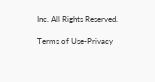Inc. All Rights Reserved.

Terms of Use-Privacy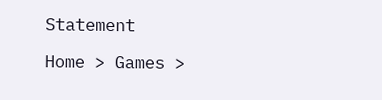Statement

Home > Games >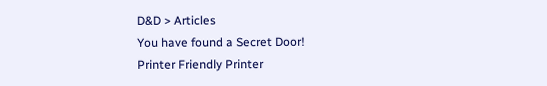D&D > Articles
You have found a Secret Door!
Printer Friendly Printer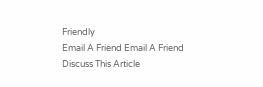Friendly
Email A Friend Email A Friend
Discuss This Article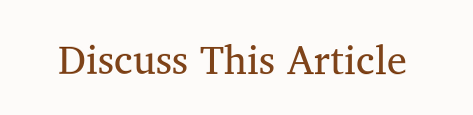Discuss This Article